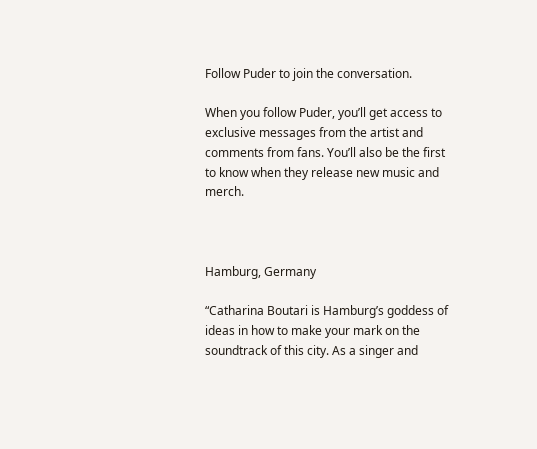Follow Puder to join the conversation.

When you follow Puder, you’ll get access to exclusive messages from the artist and comments from fans. You’ll also be the first to know when they release new music and merch.



Hamburg, Germany

“Catharina Boutari is Hamburg’s goddess of ideas in how to make your mark on the soundtrack of this city. As a singer and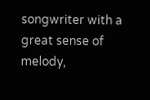songwriter with a great sense of melody,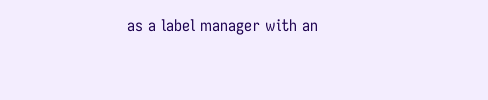as a label manager with an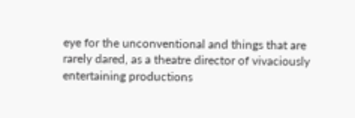eye for the unconventional and things that are rarely dared, as a theatre director of vivaciously entertaining productions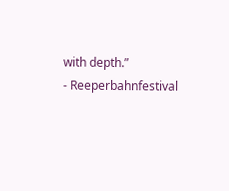with depth.”
- Reeperbahnfestival